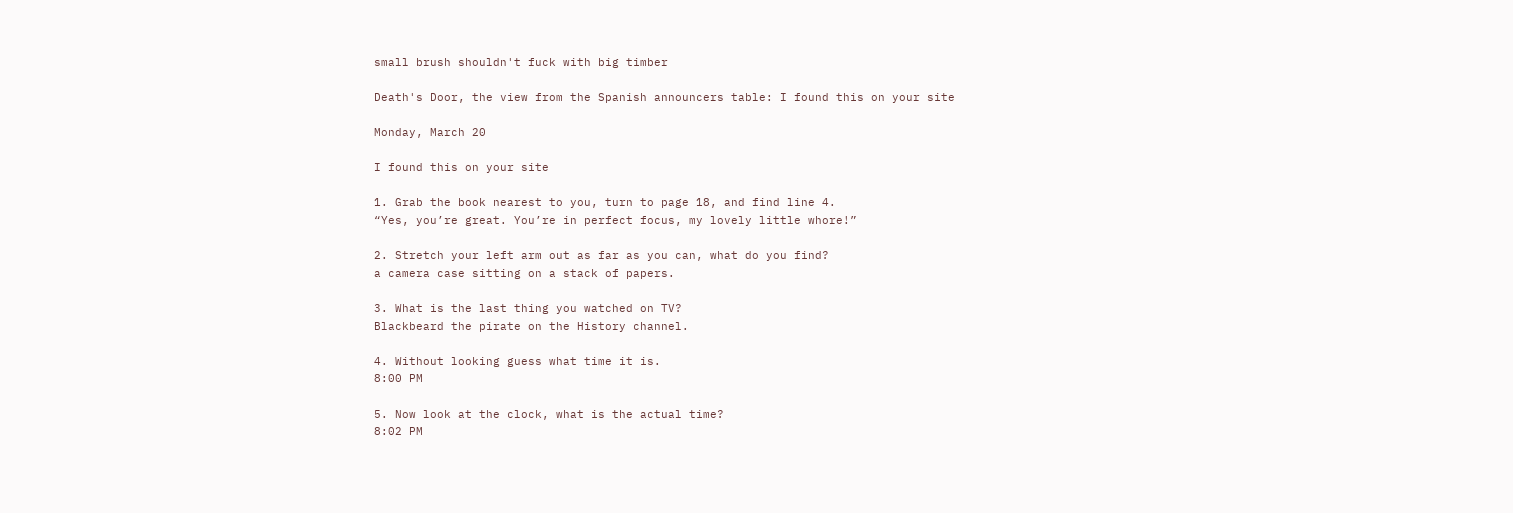small brush shouldn't fuck with big timber

Death's Door, the view from the Spanish announcers table: I found this on your site

Monday, March 20

I found this on your site

1. Grab the book nearest to you, turn to page 18, and find line 4.
“Yes, you’re great. You’re in perfect focus, my lovely little whore!”

2. Stretch your left arm out as far as you can, what do you find?
a camera case sitting on a stack of papers.

3. What is the last thing you watched on TV?
Blackbeard the pirate on the History channel.

4. Without looking guess what time it is.
8:00 PM

5. Now look at the clock, what is the actual time?
8:02 PM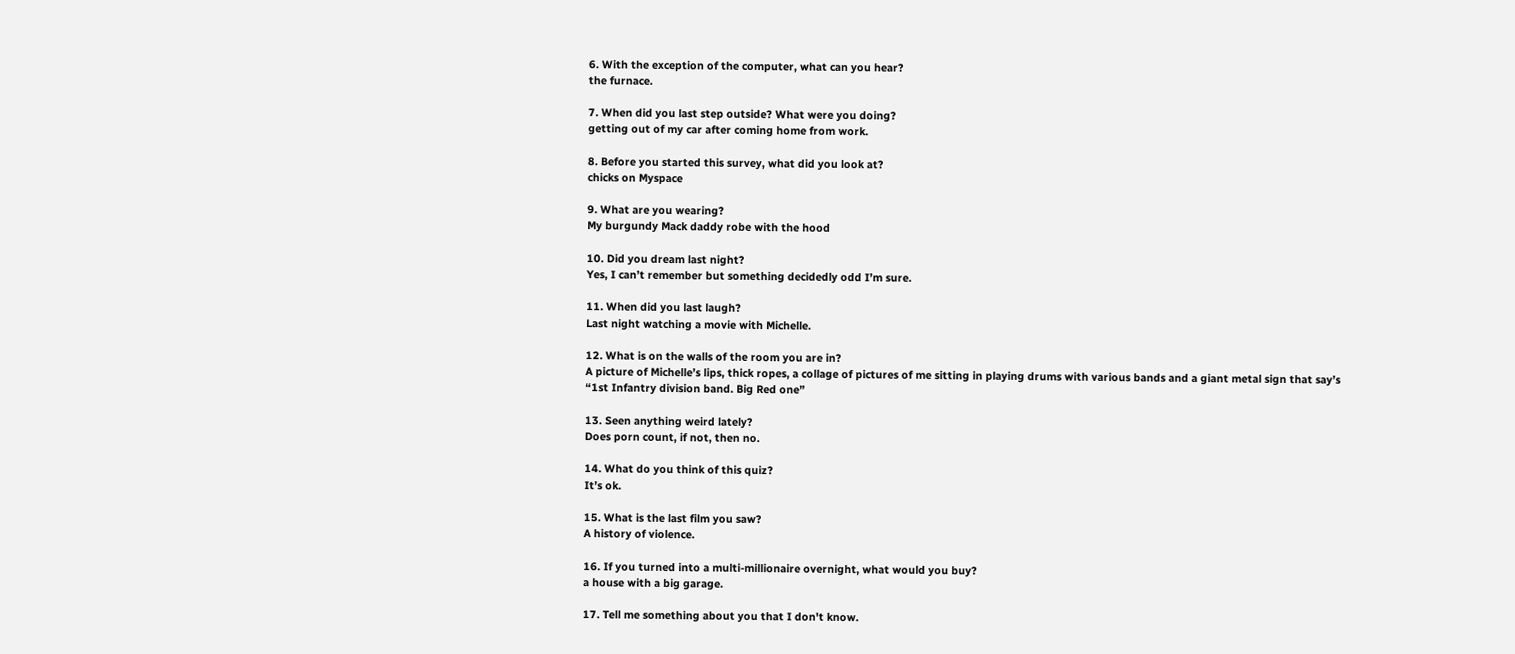6. With the exception of the computer, what can you hear?
the furnace.

7. When did you last step outside? What were you doing?
getting out of my car after coming home from work.

8. Before you started this survey, what did you look at?
chicks on Myspace

9. What are you wearing?
My burgundy Mack daddy robe with the hood

10. Did you dream last night?
Yes, I can’t remember but something decidedly odd I’m sure.

11. When did you last laugh?
Last night watching a movie with Michelle.

12. What is on the walls of the room you are in?
A picture of Michelle’s lips, thick ropes, a collage of pictures of me sitting in playing drums with various bands and a giant metal sign that say’s “1st Infantry division band. Big Red one”

13. Seen anything weird lately?
Does porn count, if not, then no.

14. What do you think of this quiz?
It’s ok.

15. What is the last film you saw?
A history of violence.

16. If you turned into a multi-millionaire overnight, what would you buy?
a house with a big garage.

17. Tell me something about you that I don't know.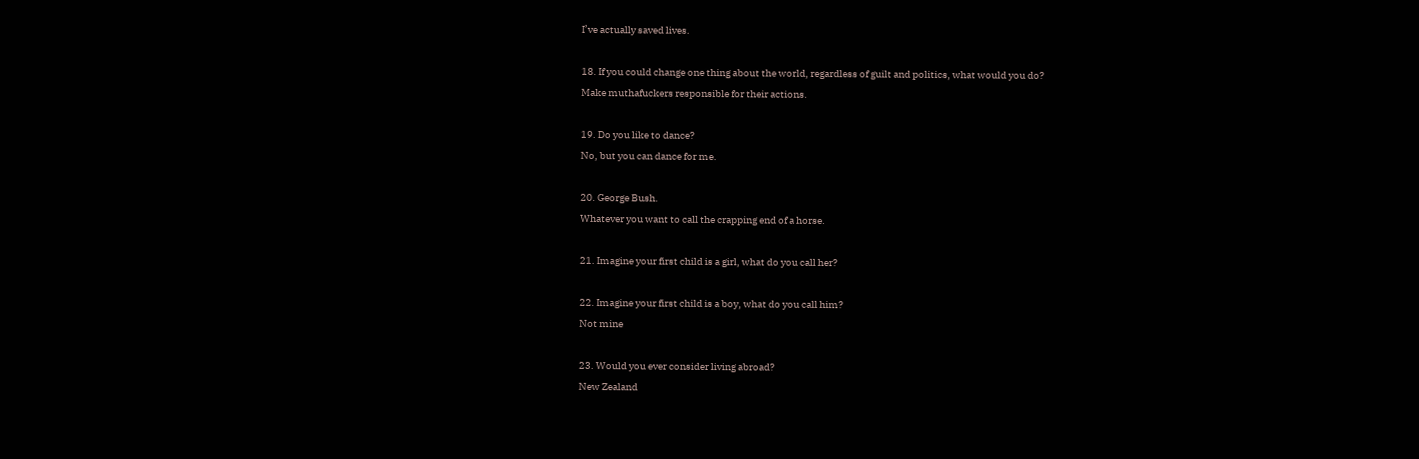I’ve actually saved lives.

18. If you could change one thing about the world, regardless of guilt and politics, what would you do?
Make muthafuckers responsible for their actions.

19. Do you like to dance?
No, but you can dance for me.

20. George Bush.
Whatever you want to call the crapping end of a horse.

21. Imagine your first child is a girl, what do you call her?

22. Imagine your first child is a boy, what do you call him?
Not mine

23. Would you ever consider living abroad?
New Zealand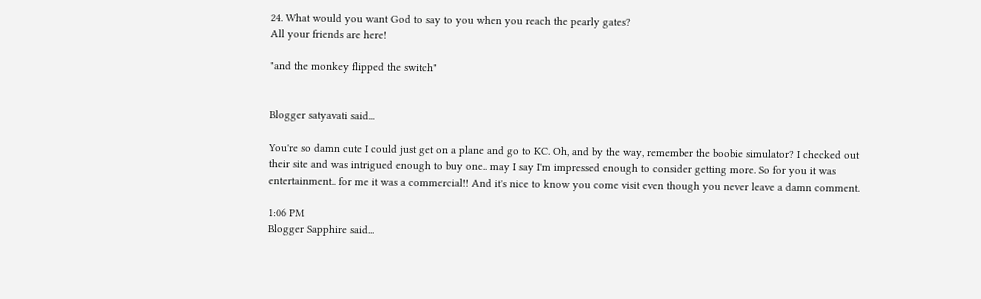24. What would you want God to say to you when you reach the pearly gates?
All your friends are here!

"and the monkey flipped the switch"


Blogger satyavati said...

You're so damn cute I could just get on a plane and go to KC. Oh, and by the way, remember the boobie simulator? I checked out their site and was intrigued enough to buy one.. may I say I'm impressed enough to consider getting more. So for you it was entertainment.. for me it was a commercial!! And it's nice to know you come visit even though you never leave a damn comment.

1:06 PM
Blogger Sapphire said...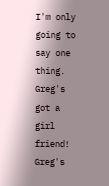I'm only going to say one thing. Greg's got a girl friend! Greg's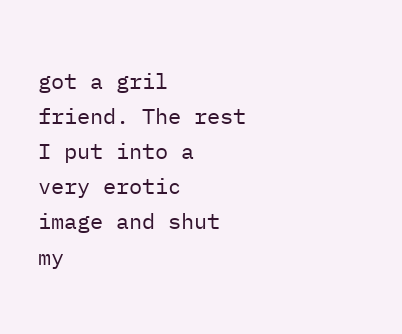got a gril friend. The rest I put into a very erotic image and shut my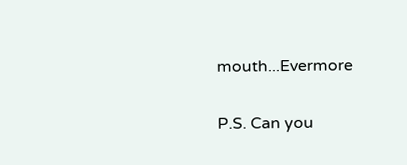mouth...Evermore

P.S. Can you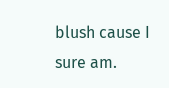blush cause I sure am.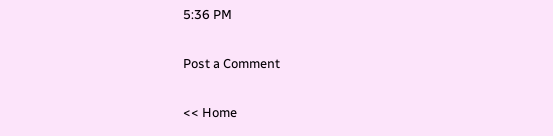5:36 PM

Post a Comment

<< Home